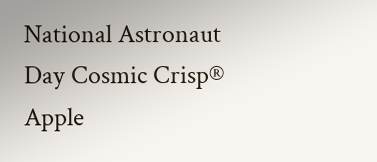National Astronaut Day Cosmic Crisp® Apple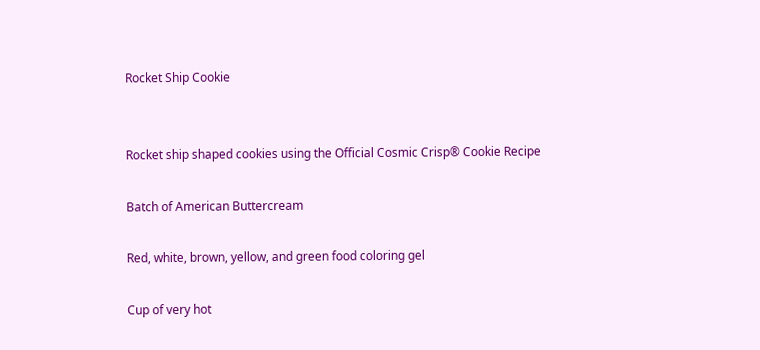Rocket Ship Cookie


Rocket ship shaped cookies using the Official Cosmic Crisp® Cookie Recipe

Batch of American Buttercream

Red, white, brown, yellow, and green food coloring gel

Cup of very hot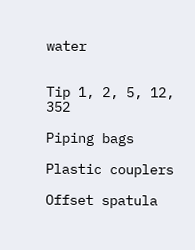water


Tip 1, 2, 5, 12, 352

Piping bags

Plastic couplers

Offset spatula